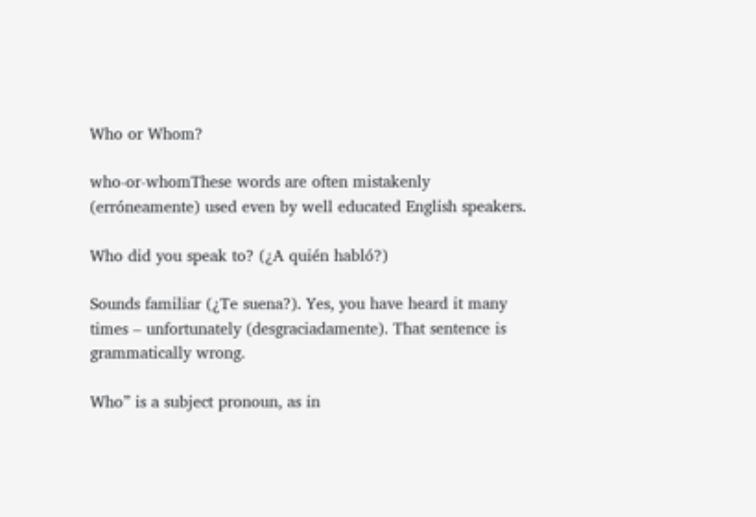Who or Whom?

who-or-whomThese words are often mistakenly (erróneamente) used even by well educated English speakers.

Who did you speak to? (¿A quién habló?)

Sounds familiar (¿Te suena?). Yes, you have heard it many times – unfortunately (desgraciadamente). That sentence is grammatically wrong.

Who” is a subject pronoun, as in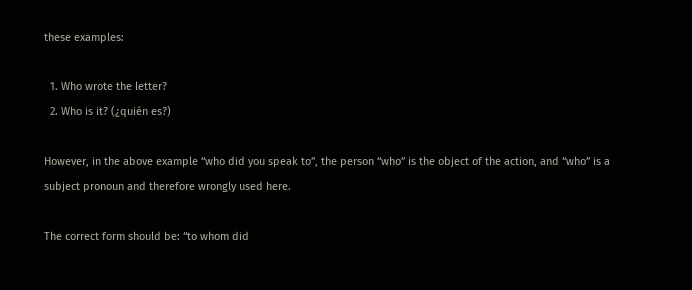these examples:

  1. Who wrote the letter?
  2. Who is it? (¿quién es?)

However, in the above example “who did you speak to”, the person “who” is the object of the action, and “who” is a subject pronoun and therefore wrongly used here.

The correct form should be: “to whom did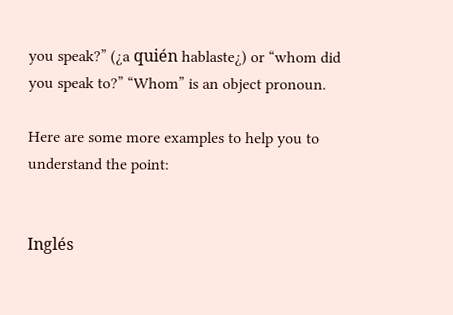you speak?” (¿a quién hablaste¿) or “whom did you speak to?” “Whom” is an object pronoun.

Here are some more examples to help you to understand the point:


Inglés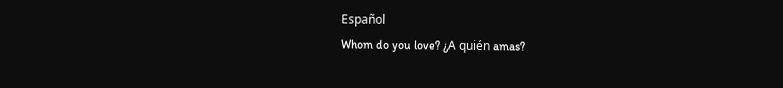Español
Whom do you love? ¿A quién amas?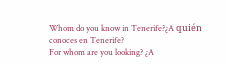Whom do you know in Tenerife?¿A quién conoces en Tenerife?
For whom are you looking? ¿A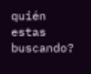quién estas buscando?